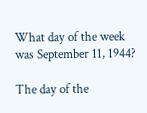What day of the week was September 11, 1944?

The day of the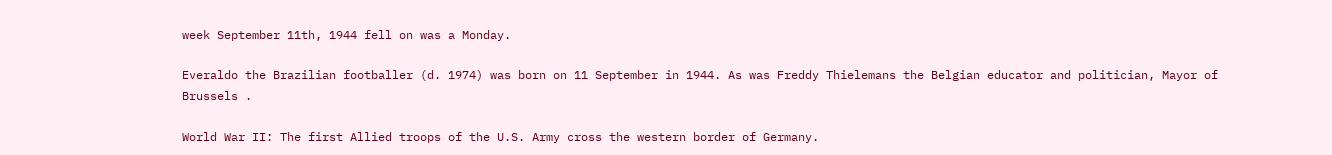week September 11th, 1944 fell on was a Monday.

Everaldo the Brazilian footballer (d. 1974) was born on 11 September in 1944. As was Freddy Thielemans the Belgian educator and politician, Mayor of Brussels .

World War II: The first Allied troops of the U.S. Army cross the western border of Germany.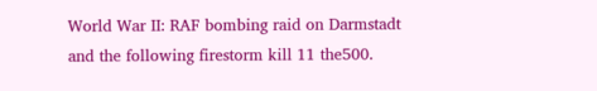World War II: RAF bombing raid on Darmstadt and the following firestorm kill 11 the500.